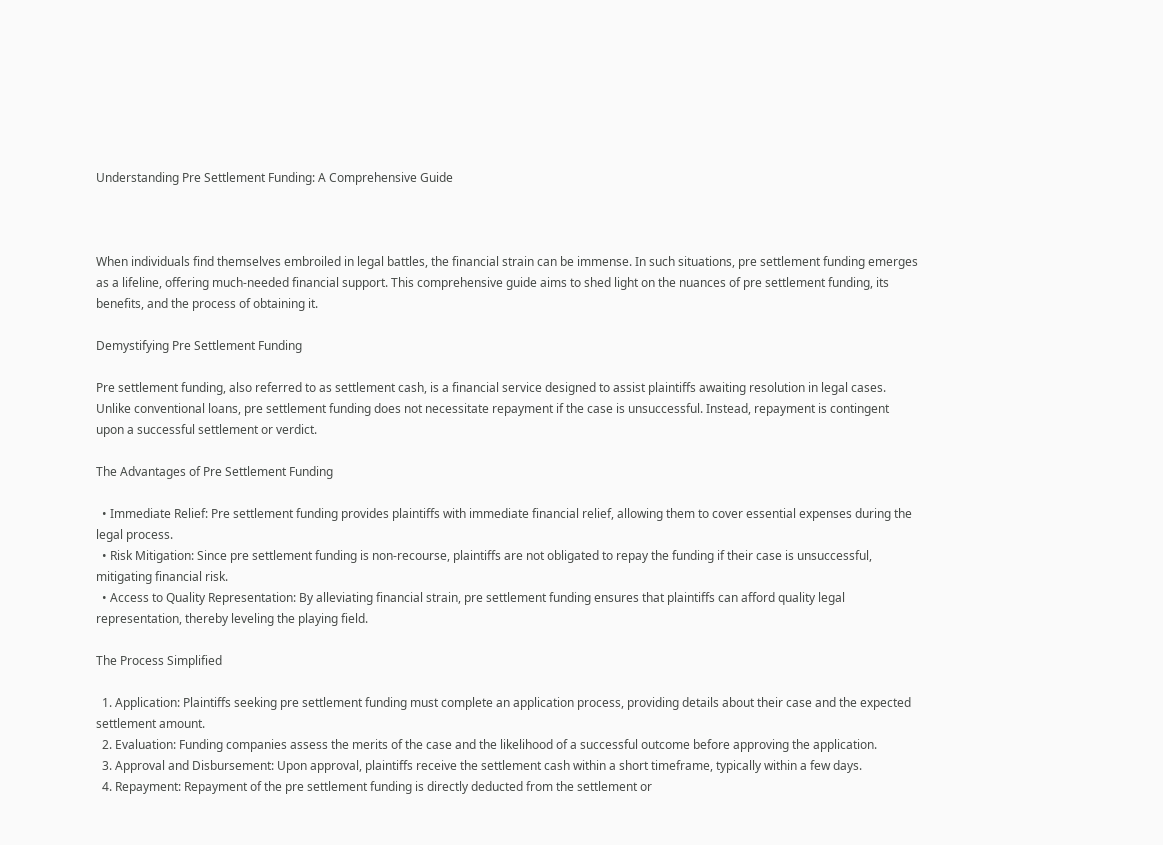Understanding Pre Settlement Funding: A Comprehensive Guide



When individuals find themselves embroiled in legal battles, the financial strain can be immense. In such situations, pre settlement funding emerges as a lifeline, offering much-needed financial support. This comprehensive guide aims to shed light on the nuances of pre settlement funding, its benefits, and the process of obtaining it.

Demystifying Pre Settlement Funding

Pre settlement funding, also referred to as settlement cash, is a financial service designed to assist plaintiffs awaiting resolution in legal cases. Unlike conventional loans, pre settlement funding does not necessitate repayment if the case is unsuccessful. Instead, repayment is contingent upon a successful settlement or verdict.

The Advantages of Pre Settlement Funding

  • Immediate Relief: Pre settlement funding provides plaintiffs with immediate financial relief, allowing them to cover essential expenses during the legal process.
  • Risk Mitigation: Since pre settlement funding is non-recourse, plaintiffs are not obligated to repay the funding if their case is unsuccessful, mitigating financial risk.
  • Access to Quality Representation: By alleviating financial strain, pre settlement funding ensures that plaintiffs can afford quality legal representation, thereby leveling the playing field.

The Process Simplified

  1. Application: Plaintiffs seeking pre settlement funding must complete an application process, providing details about their case and the expected settlement amount.
  2. Evaluation: Funding companies assess the merits of the case and the likelihood of a successful outcome before approving the application.
  3. Approval and Disbursement: Upon approval, plaintiffs receive the settlement cash within a short timeframe, typically within a few days.
  4. Repayment: Repayment of the pre settlement funding is directly deducted from the settlement or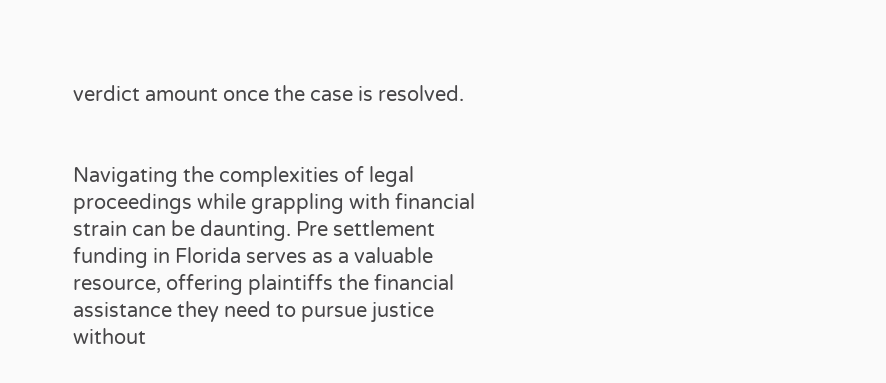verdict amount once the case is resolved.


Navigating the complexities of legal proceedings while grappling with financial strain can be daunting. Pre settlement funding in Florida serves as a valuable resource, offering plaintiffs the financial assistance they need to pursue justice without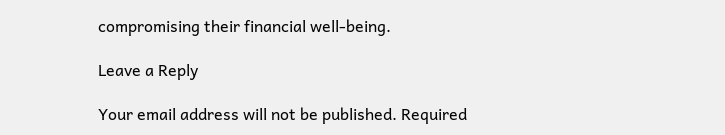compromising their financial well-being.

Leave a Reply

Your email address will not be published. Required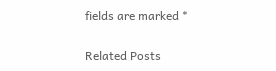fields are marked *

Related Posts